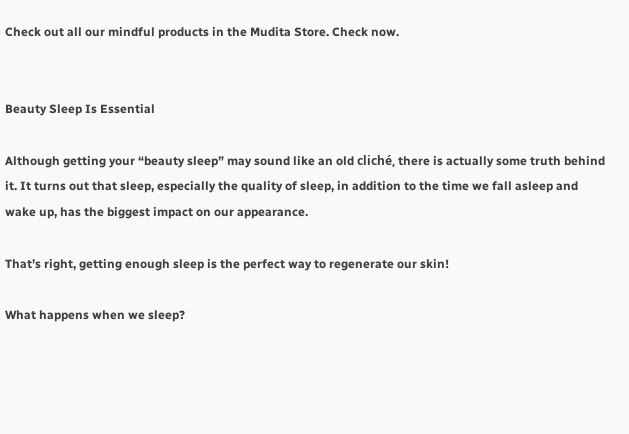Check out all our mindful products in the Mudita Store. Check now.


Beauty Sleep Is Essential

Although getting your “beauty sleep” may sound like an old cliché, there is actually some truth behind it. It turns out that sleep, especially the quality of sleep, in addition to the time we fall asleep and wake up, has the biggest impact on our appearance.

That’s right, getting enough sleep is the perfect way to regenerate our skin!

What happens when we sleep?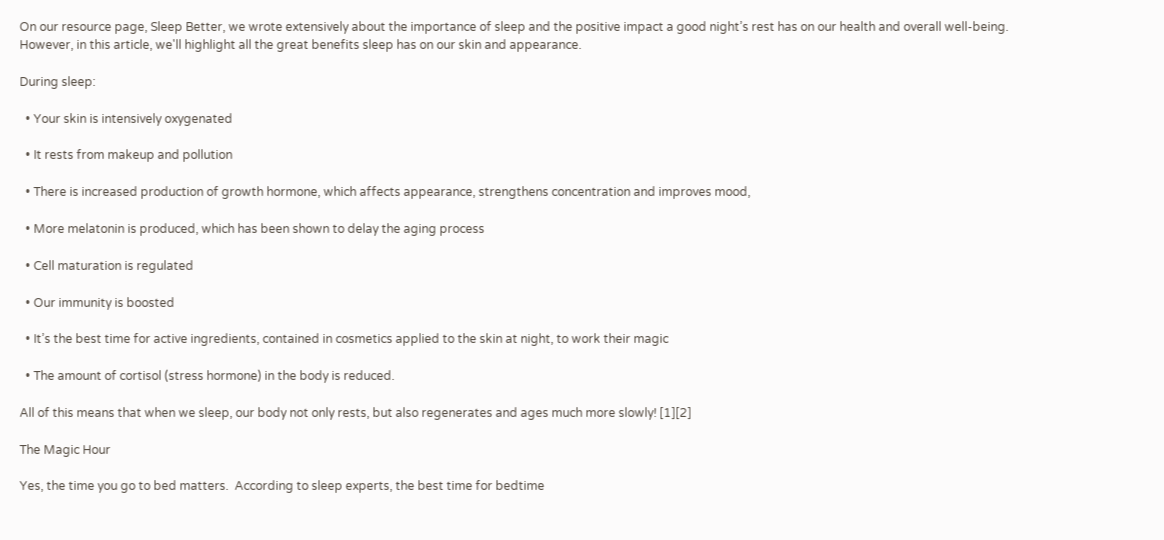On our resource page, Sleep Better, we wrote extensively about the importance of sleep and the positive impact a good night’s rest has on our health and overall well-being. However, in this article, we'll highlight all the great benefits sleep has on our skin and appearance.

During sleep:

  • Your skin is intensively oxygenated

  • It rests from makeup and pollution

  • There is increased production of growth hormone, which affects appearance, strengthens concentration and improves mood,

  • More melatonin is produced, which has been shown to delay the aging process

  • Cell maturation is regulated

  • Our immunity is boosted

  • It’s the best time for active ingredients, contained in cosmetics applied to the skin at night, to work their magic

  • The amount of cortisol (stress hormone) in the body is reduced.

All of this means that when we sleep, our body not only rests, but also regenerates and ages much more slowly! [1][2]

The Magic Hour

Yes, the time you go to bed matters.  According to sleep experts, the best time for bedtime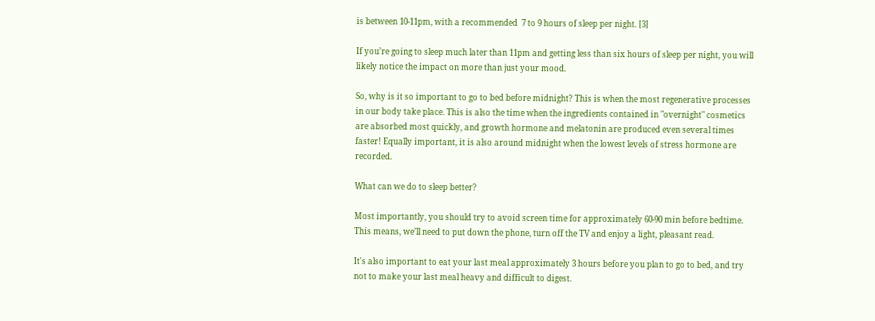is between 10-11pm, with a recommended  7 to 9 hours of sleep per night. [3]

If you’re going to sleep much later than 11pm and getting less than six hours of sleep per night, you will likely notice the impact on more than just your mood.

So, why is it so important to go to bed before midnight? This is when the most regenerative processes in our body take place. This is also the time when the ingredients contained in "overnight" cosmetics are absorbed most quickly, and growth hormone and melatonin are produced even several times faster! Equally important, it is also around midnight when the lowest levels of stress hormone are recorded.

What can we do to sleep better?

Most importantly, you should try to avoid screen time for approximately 60-90 min before bedtime. This means, we’ll need to put down the phone, turn off the TV and enjoy a light, pleasant read.

It's also important to eat your last meal approximately 3 hours before you plan to go to bed, and try not to make your last meal heavy and difficult to digest.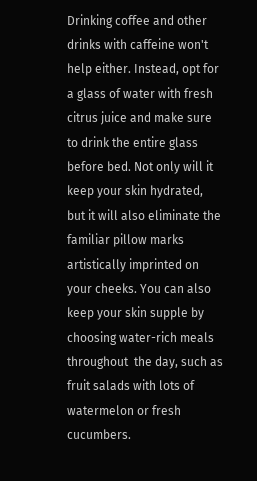Drinking coffee and other drinks with caffeine won't help either. Instead, opt for a glass of water with fresh citrus juice and make sure to drink the entire glass before bed. Not only will it keep your skin hydrated, but it will also eliminate the familiar pillow marks artistically imprinted on your cheeks. You can also keep your skin supple by choosing water-rich meals throughout  the day, such as fruit salads with lots of watermelon or fresh cucumbers.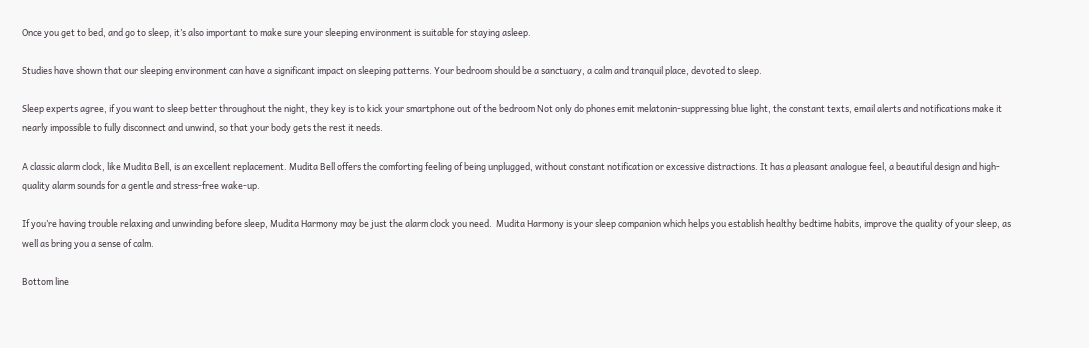Once you get to bed, and go to sleep, it’s also important to make sure your sleeping environment is suitable for staying asleep.

Studies have shown that our sleeping environment can have a significant impact on sleeping patterns. Your bedroom should be a sanctuary, a calm and tranquil place, devoted to sleep.

Sleep experts agree, if you want to sleep better throughout the night, they key is to kick your smartphone out of the bedroom Not only do phones emit melatonin-suppressing blue light, the constant texts, email alerts and notifications make it nearly impossible to fully disconnect and unwind, so that your body gets the rest it needs.

A classic alarm clock, like Mudita Bell, is an excellent replacement. Mudita Bell offers the comforting feeling of being unplugged, without constant notification or excessive distractions. It has a pleasant analogue feel, a beautiful design and high-quality alarm sounds for a gentle and stress-free wake-up.

If you’re having trouble relaxing and unwinding before sleep, Mudita Harmony may be just the alarm clock you need.  Mudita Harmony is your sleep companion which helps you establish healthy bedtime habits, improve the quality of your sleep, as well as bring you a sense of calm.

Bottom line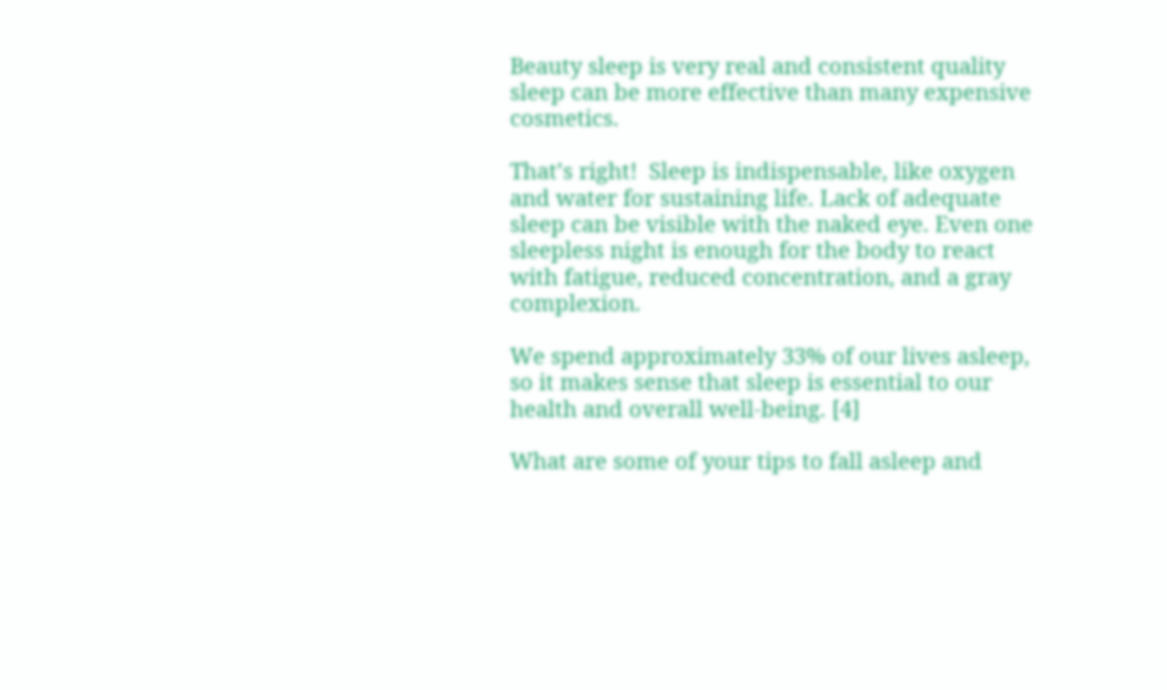Beauty sleep is very real and consistent quality sleep can be more effective than many expensive cosmetics.

That’s right!  Sleep is indispensable, like oxygen and water for sustaining life. Lack of adequate sleep can be visible with the naked eye. Even one sleepless night is enough for the body to react with fatigue, reduced concentration, and a gray complexion.

We spend approximately 33% of our lives asleep, so it makes sense that sleep is essential to our health and overall well-being. [4]

What are some of your tips to fall asleep and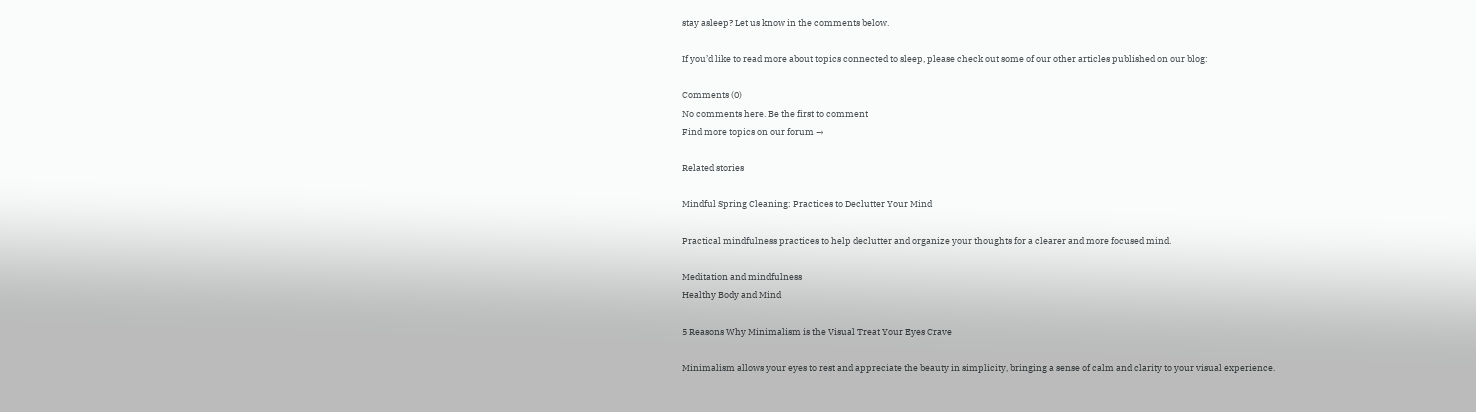stay asleep? Let us know in the comments below.

If you’d like to read more about topics connected to sleep, please check out some of our other articles published on our blog:

Comments (0)
No comments here. Be the first to comment
Find more topics on our forum →

Related stories

Mindful Spring Cleaning: Practices to Declutter Your Mind

Practical mindfulness practices to help declutter and organize your thoughts for a clearer and more focused mind.

Meditation and mindfulness
Healthy Body and Mind

5 Reasons Why Minimalism is the Visual Treat Your Eyes Crave

Minimalism allows your eyes to rest and appreciate the beauty in simplicity, bringing a sense of calm and clarity to your visual experience.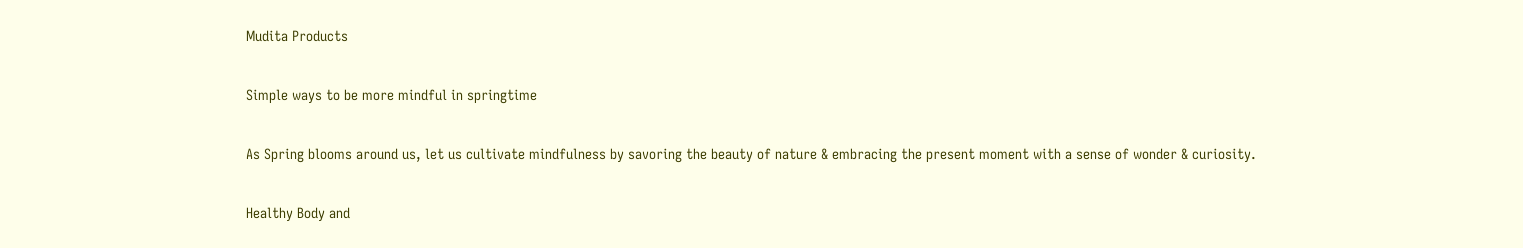Mudita Products

Simple ways to be more mindful in springtime

As Spring blooms around us, let us cultivate mindfulness by savoring the beauty of nature & embracing the present moment with a sense of wonder & curiosity.

Healthy Body and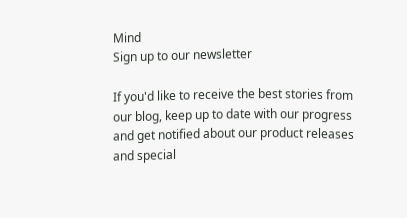Mind
Sign up to our newsletter

If you'd like to receive the best stories from our blog, keep up to date with our progress and get notified about our product releases and special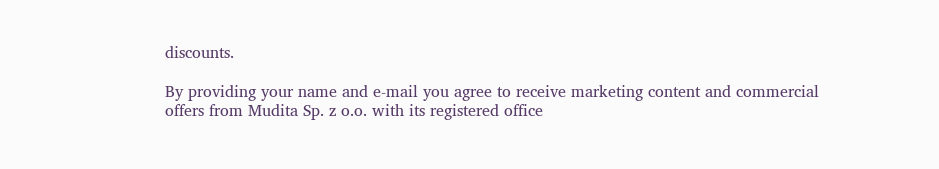discounts.

By providing your name and e-mail you agree to receive marketing content and commercial offers from Mudita Sp. z o.o. with its registered office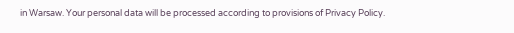in Warsaw. Your personal data will be processed according to provisions of Privacy Policy.